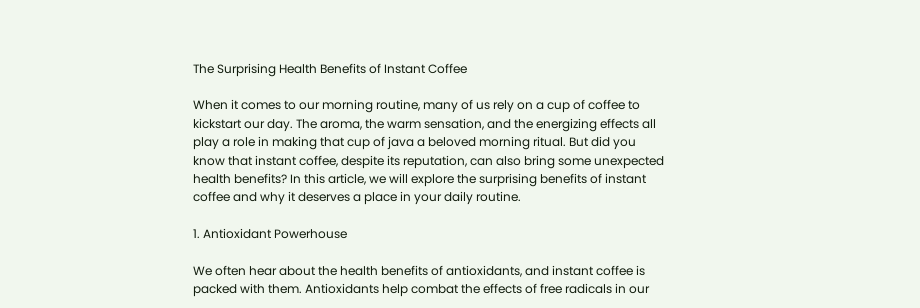The Surprising Health Benefits of Instant Coffee

When it comes to our morning routine, many of us rely on a cup of coffee to kickstart our day. The aroma, the warm sensation, and the energizing effects all play a role in making that cup of java a beloved morning ritual. But did you know that instant coffee, despite its reputation, can also bring some unexpected health benefits? In this article, we will explore the surprising benefits of instant coffee and why it deserves a place in your daily routine.

1. Antioxidant Powerhouse

We often hear about the health benefits of antioxidants, and instant coffee is packed with them. Antioxidants help combat the effects of free radicals in our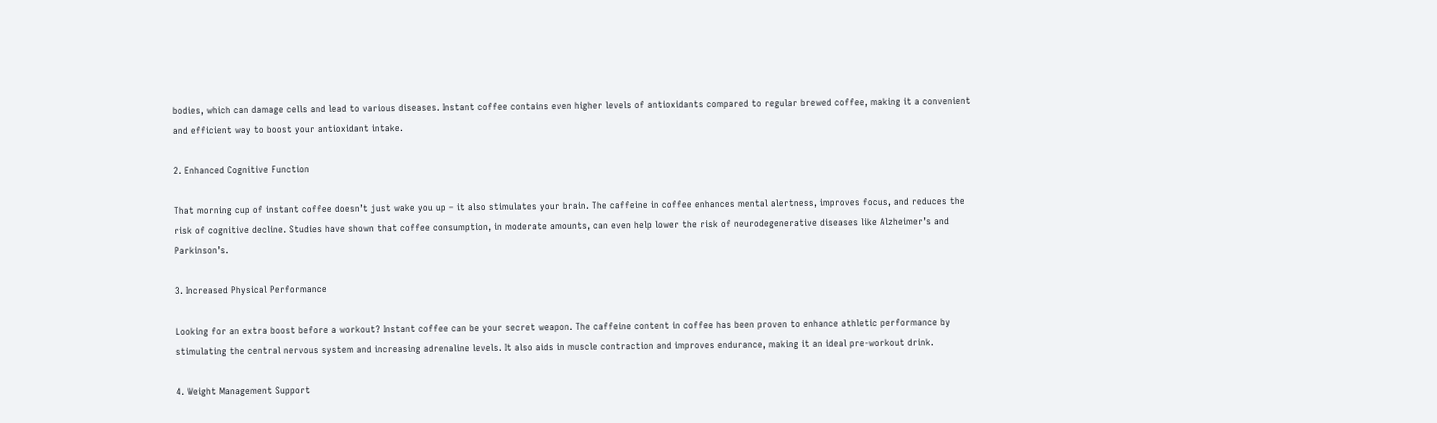bodies, which can damage cells and lead to various diseases. Instant coffee contains even higher levels of antioxidants compared to regular brewed coffee, making it a convenient and efficient way to boost your antioxidant intake.

2. Enhanced Cognitive Function

That morning cup of instant coffee doesn’t just wake you up – it also stimulates your brain. The caffeine in coffee enhances mental alertness, improves focus, and reduces the risk of cognitive decline. Studies have shown that coffee consumption, in moderate amounts, can even help lower the risk of neurodegenerative diseases like Alzheimer’s and Parkinson’s.

3. Increased Physical Performance

Looking for an extra boost before a workout? Instant coffee can be your secret weapon. The caffeine content in coffee has been proven to enhance athletic performance by stimulating the central nervous system and increasing adrenaline levels. It also aids in muscle contraction and improves endurance, making it an ideal pre-workout drink.

4. Weight Management Support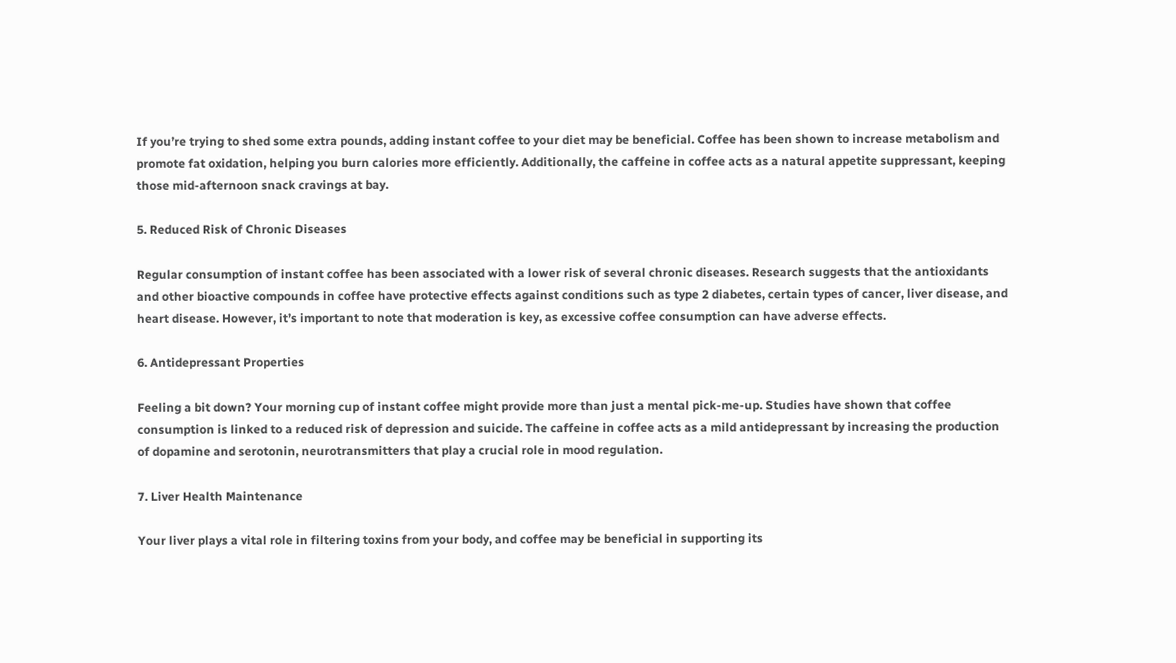If you’re trying to shed some extra pounds, adding instant coffee to your diet may be beneficial. Coffee has been shown to increase metabolism and promote fat oxidation, helping you burn calories more efficiently. Additionally, the caffeine in coffee acts as a natural appetite suppressant, keeping those mid-afternoon snack cravings at bay.

5. Reduced Risk of Chronic Diseases

Regular consumption of instant coffee has been associated with a lower risk of several chronic diseases. Research suggests that the antioxidants and other bioactive compounds in coffee have protective effects against conditions such as type 2 diabetes, certain types of cancer, liver disease, and heart disease. However, it’s important to note that moderation is key, as excessive coffee consumption can have adverse effects.

6. Antidepressant Properties

Feeling a bit down? Your morning cup of instant coffee might provide more than just a mental pick-me-up. Studies have shown that coffee consumption is linked to a reduced risk of depression and suicide. The caffeine in coffee acts as a mild antidepressant by increasing the production of dopamine and serotonin, neurotransmitters that play a crucial role in mood regulation.

7. Liver Health Maintenance

Your liver plays a vital role in filtering toxins from your body, and coffee may be beneficial in supporting its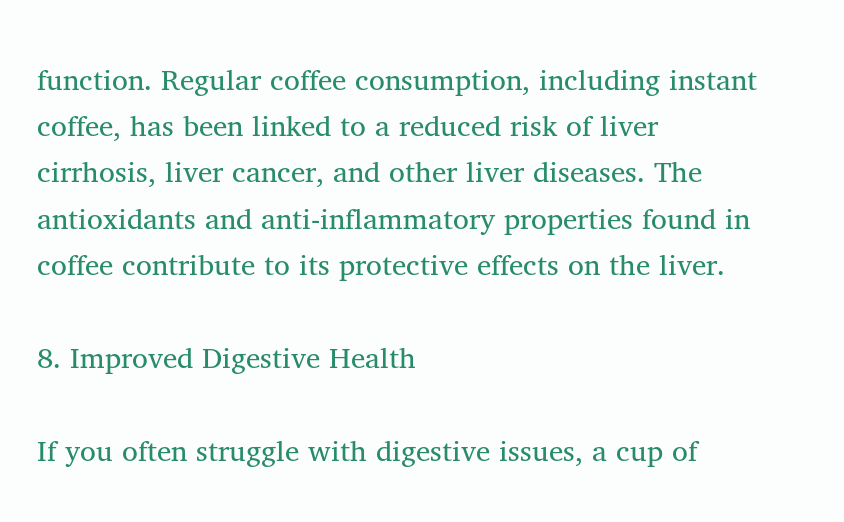function. Regular coffee consumption, including instant coffee, has been linked to a reduced risk of liver cirrhosis, liver cancer, and other liver diseases. The antioxidants and anti-inflammatory properties found in coffee contribute to its protective effects on the liver.

8. Improved Digestive Health

If you often struggle with digestive issues, a cup of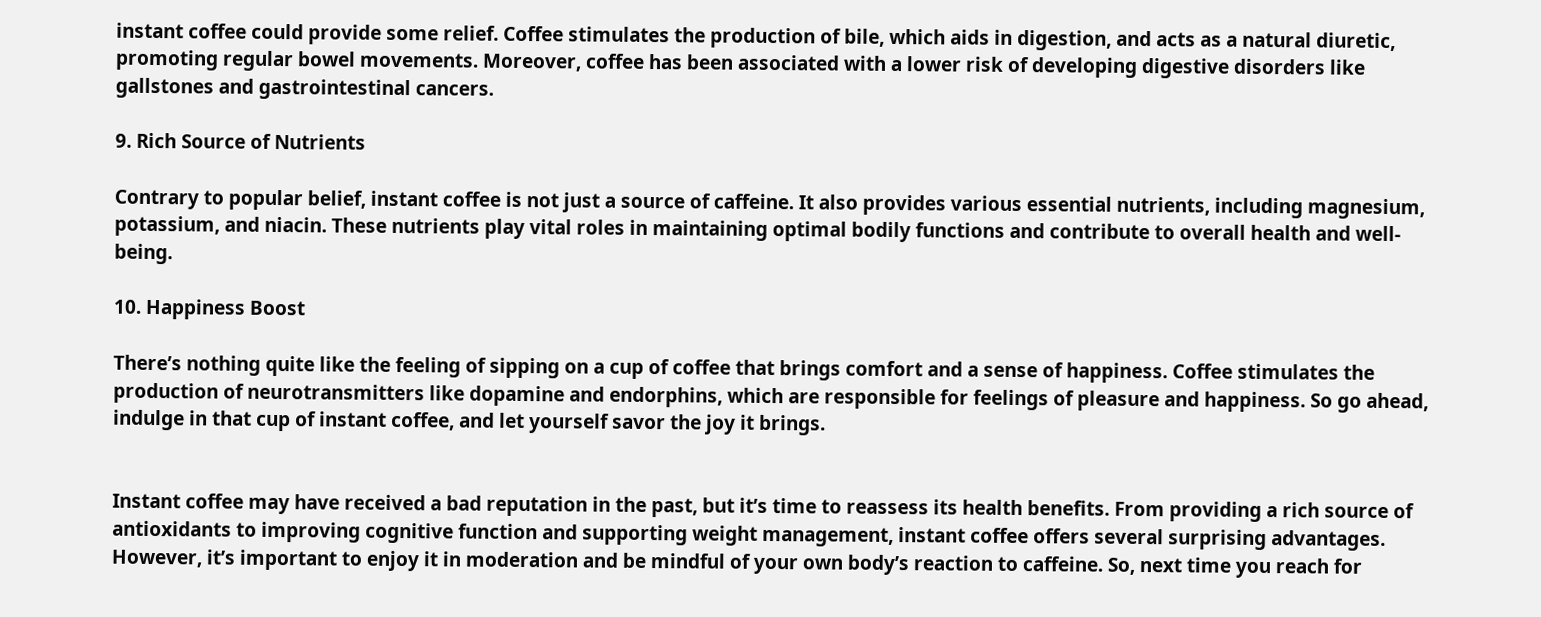instant coffee could provide some relief. Coffee stimulates the production of bile, which aids in digestion, and acts as a natural diuretic, promoting regular bowel movements. Moreover, coffee has been associated with a lower risk of developing digestive disorders like gallstones and gastrointestinal cancers.

9. Rich Source of Nutrients

Contrary to popular belief, instant coffee is not just a source of caffeine. It also provides various essential nutrients, including magnesium, potassium, and niacin. These nutrients play vital roles in maintaining optimal bodily functions and contribute to overall health and well-being.

10. Happiness Boost

There’s nothing quite like the feeling of sipping on a cup of coffee that brings comfort and a sense of happiness. Coffee stimulates the production of neurotransmitters like dopamine and endorphins, which are responsible for feelings of pleasure and happiness. So go ahead, indulge in that cup of instant coffee, and let yourself savor the joy it brings.


Instant coffee may have received a bad reputation in the past, but it’s time to reassess its health benefits. From providing a rich source of antioxidants to improving cognitive function and supporting weight management, instant coffee offers several surprising advantages. However, it’s important to enjoy it in moderation and be mindful of your own body’s reaction to caffeine. So, next time you reach for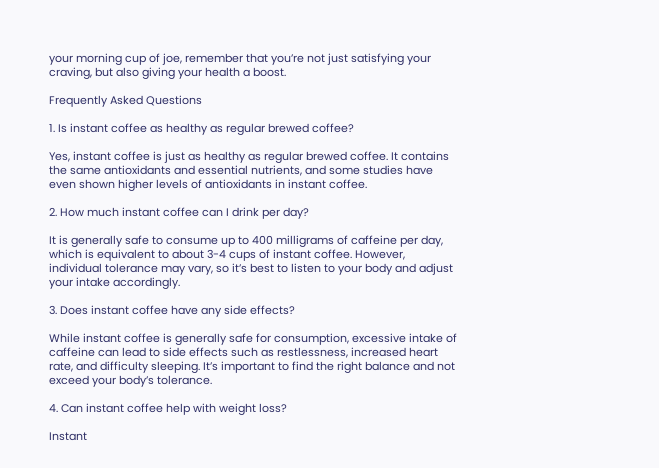your morning cup of joe, remember that you’re not just satisfying your craving, but also giving your health a boost.

Frequently Asked Questions

1. Is instant coffee as healthy as regular brewed coffee?

Yes, instant coffee is just as healthy as regular brewed coffee. It contains the same antioxidants and essential nutrients, and some studies have even shown higher levels of antioxidants in instant coffee.

2. How much instant coffee can I drink per day?

It is generally safe to consume up to 400 milligrams of caffeine per day, which is equivalent to about 3-4 cups of instant coffee. However, individual tolerance may vary, so it’s best to listen to your body and adjust your intake accordingly.

3. Does instant coffee have any side effects?

While instant coffee is generally safe for consumption, excessive intake of caffeine can lead to side effects such as restlessness, increased heart rate, and difficulty sleeping. It’s important to find the right balance and not exceed your body’s tolerance.

4. Can instant coffee help with weight loss?

Instant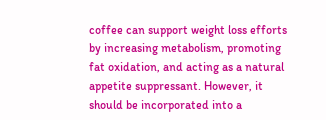coffee can support weight loss efforts by increasing metabolism, promoting fat oxidation, and acting as a natural appetite suppressant. However, it should be incorporated into a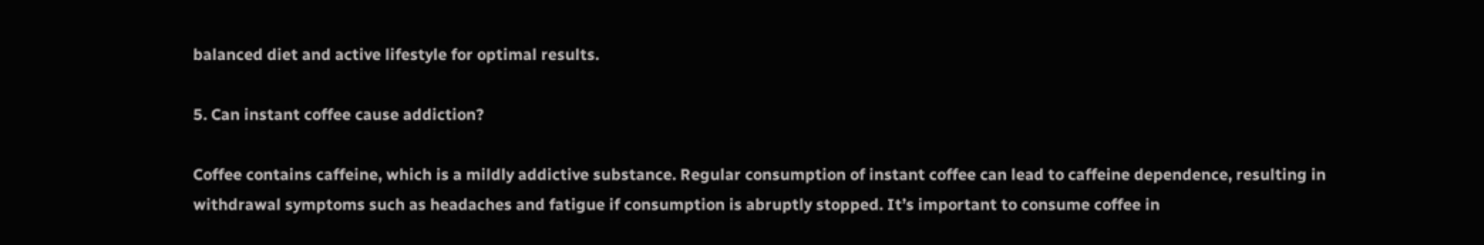balanced diet and active lifestyle for optimal results.

5. Can instant coffee cause addiction?

Coffee contains caffeine, which is a mildly addictive substance. Regular consumption of instant coffee can lead to caffeine dependence, resulting in withdrawal symptoms such as headaches and fatigue if consumption is abruptly stopped. It’s important to consume coffee in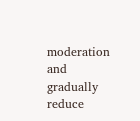moderation and gradually reduce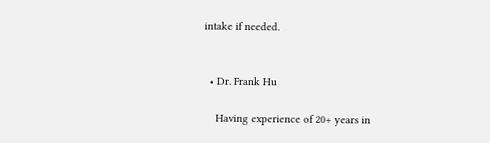intake if needed.


  • Dr. Frank Hu

    Having experience of 20+ years in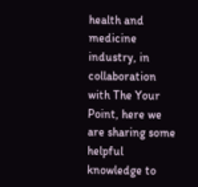health and medicine industry, in collaboration with The Your Point, here we are sharing some helpful knowledge to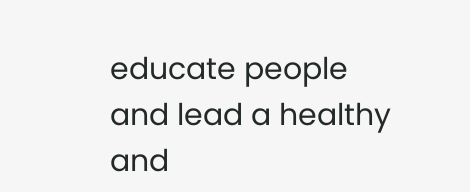educate people and lead a healthy and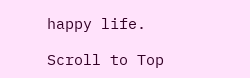happy life.

Scroll to Top